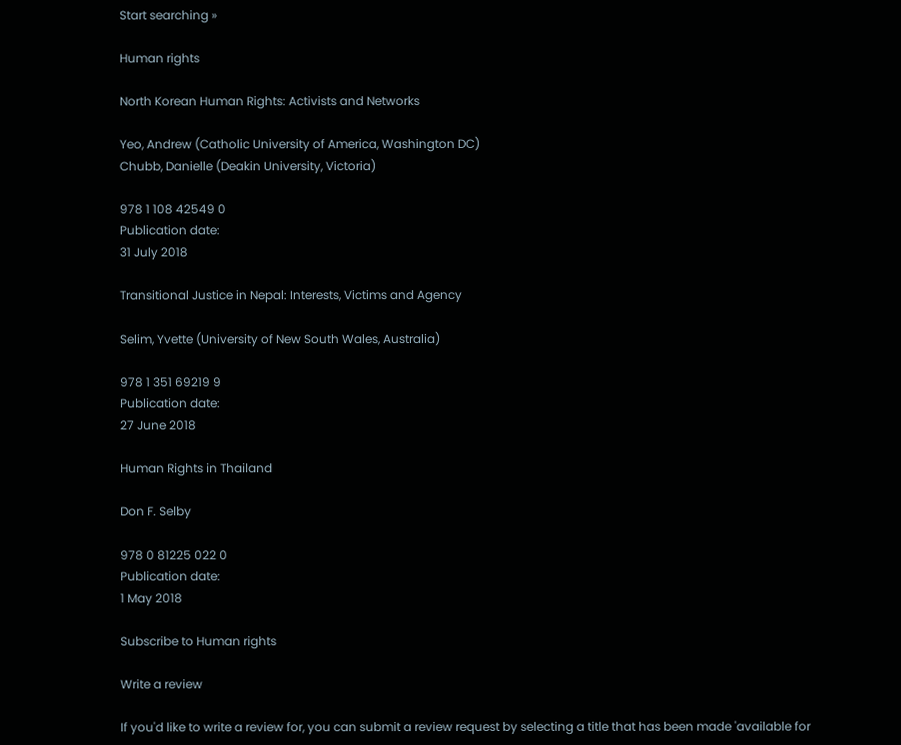Start searching »

Human rights

North Korean Human Rights: Activists and Networks

Yeo, Andrew (Catholic University of America, Washington DC)
Chubb, Danielle (Deakin University, Victoria)

978 1 108 42549 0
Publication date:
31 July 2018

Transitional Justice in Nepal: Interests, Victims and Agency

Selim, Yvette (University of New South Wales, Australia)

978 1 351 69219 9
Publication date:
27 June 2018

Human Rights in Thailand

Don F. Selby

978 0 81225 022 0
Publication date:
1 May 2018

Subscribe to Human rights

Write a review

If you'd like to write a review for, you can submit a review request by selecting a title that has been made 'available for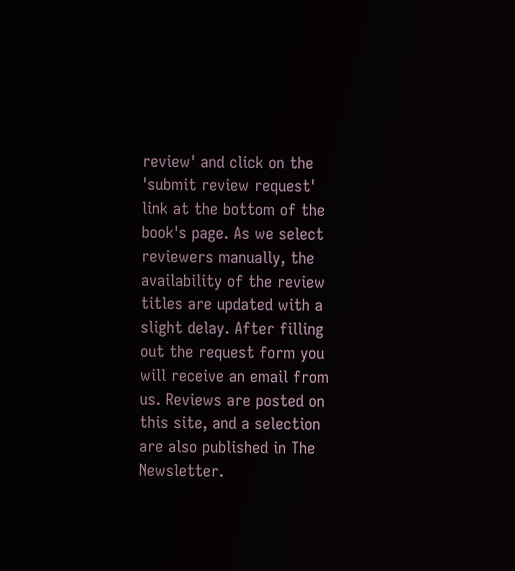review' and click on the 'submit review request' link at the bottom of the book's page. As we select reviewers manually, the availability of the review titles are updated with a slight delay. After filling out the request form you will receive an email from us. Reviews are posted on this site, and a selection are also published in The Newsletter.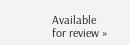Available for review »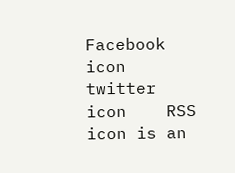Facebook icon    twitter icon    RSS icon is an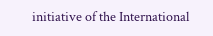initiative of the International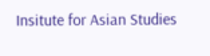Insitute for Asian Studies